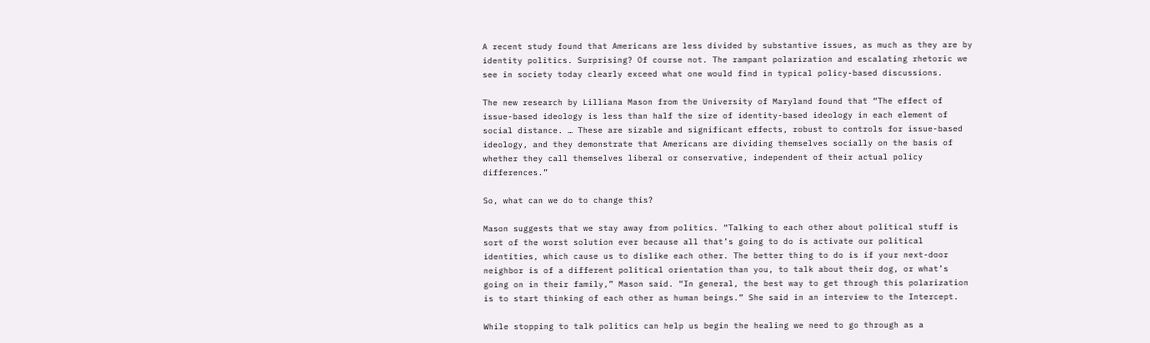A recent study found that Americans are less divided by substantive issues, as much as they are by identity politics. Surprising? Of course not. The rampant polarization and escalating rhetoric we see in society today clearly exceed what one would find in typical policy-based discussions.

The new research by Lilliana Mason from the University of Maryland found that “The effect of issue-based ideology is less than half the size of identity-based ideology in each element of social distance. … These are sizable and significant effects, robust to controls for issue-based ideology, and they demonstrate that Americans are dividing themselves socially on the basis of whether they call themselves liberal or conservative, independent of their actual policy differences.”

So, what can we do to change this?

Mason suggests that we stay away from politics. “Talking to each other about political stuff is sort of the worst solution ever because all that’s going to do is activate our political identities, which cause us to dislike each other. The better thing to do is if your next-door neighbor is of a different political orientation than you, to talk about their dog, or what’s going on in their family,” Mason said. “In general, the best way to get through this polarization is to start thinking of each other as human beings.” She said in an interview to the Intercept.

While stopping to talk politics can help us begin the healing we need to go through as a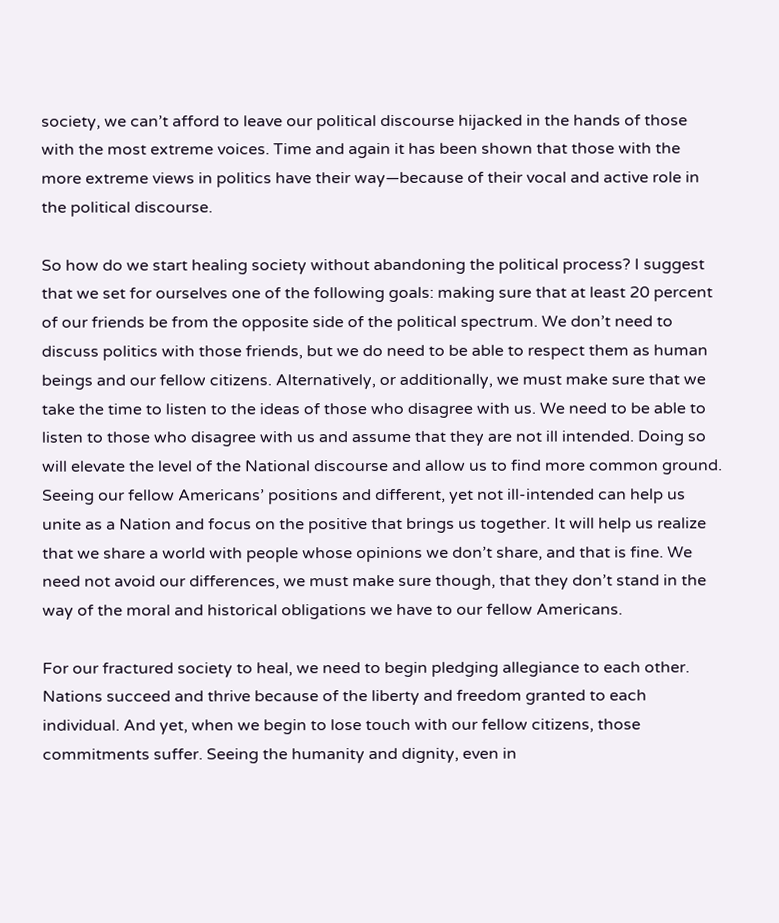society, we can’t afford to leave our political discourse hijacked in the hands of those with the most extreme voices. Time and again it has been shown that those with the more extreme views in politics have their way—because of their vocal and active role in the political discourse.

So how do we start healing society without abandoning the political process? I suggest that we set for ourselves one of the following goals: making sure that at least 20 percent of our friends be from the opposite side of the political spectrum. We don’t need to discuss politics with those friends, but we do need to be able to respect them as human beings and our fellow citizens. Alternatively, or additionally, we must make sure that we take the time to listen to the ideas of those who disagree with us. We need to be able to listen to those who disagree with us and assume that they are not ill intended. Doing so will elevate the level of the National discourse and allow us to find more common ground. Seeing our fellow Americans’ positions and different, yet not ill-intended can help us unite as a Nation and focus on the positive that brings us together. It will help us realize that we share a world with people whose opinions we don’t share, and that is fine. We need not avoid our differences, we must make sure though, that they don’t stand in the way of the moral and historical obligations we have to our fellow Americans.

For our fractured society to heal, we need to begin pledging allegiance to each other. Nations succeed and thrive because of the liberty and freedom granted to each individual. And yet, when we begin to lose touch with our fellow citizens, those commitments suffer. Seeing the humanity and dignity, even in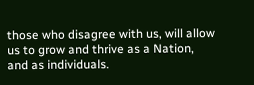those who disagree with us, will allow us to grow and thrive as a Nation, and as individuals.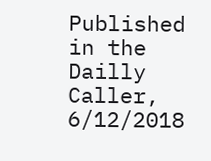Published in the Dailly Caller, 6/12/2018